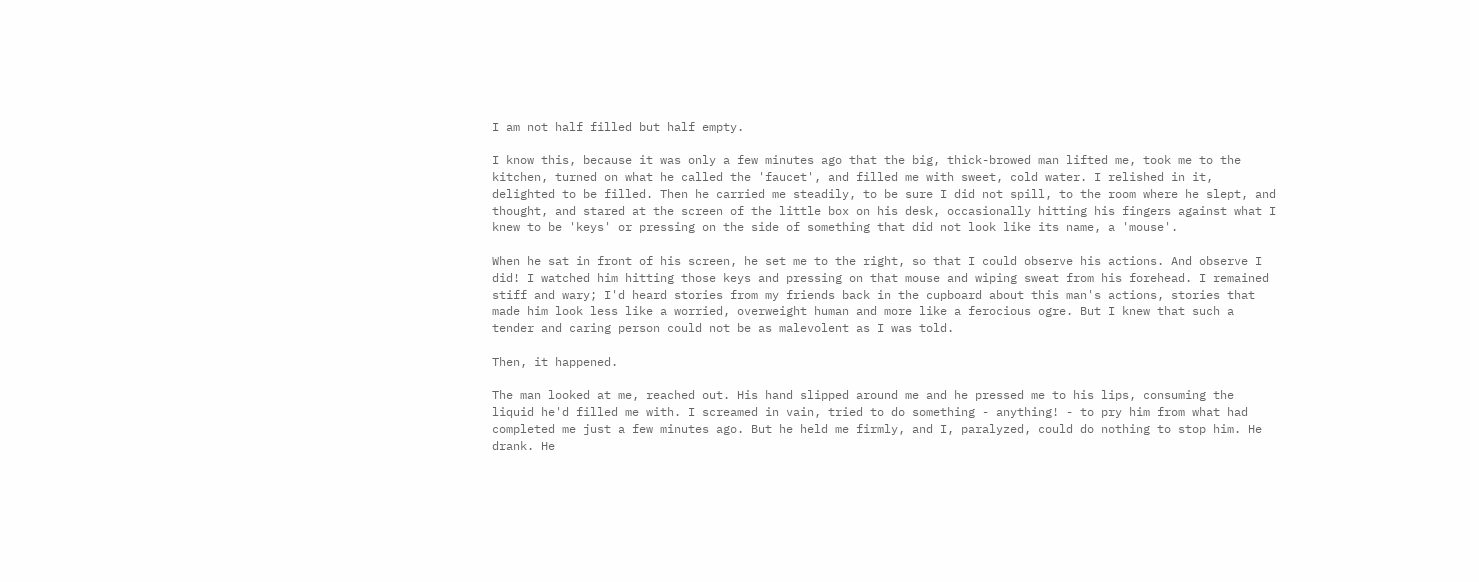I am not half filled but half empty.

I know this, because it was only a few minutes ago that the big, thick-browed man lifted me, took me to the kitchen, turned on what he called the 'faucet', and filled me with sweet, cold water. I relished in it, delighted to be filled. Then he carried me steadily, to be sure I did not spill, to the room where he slept, and thought, and stared at the screen of the little box on his desk, occasionally hitting his fingers against what I knew to be 'keys' or pressing on the side of something that did not look like its name, a 'mouse'.

When he sat in front of his screen, he set me to the right, so that I could observe his actions. And observe I did! I watched him hitting those keys and pressing on that mouse and wiping sweat from his forehead. I remained stiff and wary; I'd heard stories from my friends back in the cupboard about this man's actions, stories that made him look less like a worried, overweight human and more like a ferocious ogre. But I knew that such a tender and caring person could not be as malevolent as I was told.

Then, it happened.

The man looked at me, reached out. His hand slipped around me and he pressed me to his lips, consuming the liquid he'd filled me with. I screamed in vain, tried to do something - anything! - to pry him from what had completed me just a few minutes ago. But he held me firmly, and I, paralyzed, could do nothing to stop him. He drank. He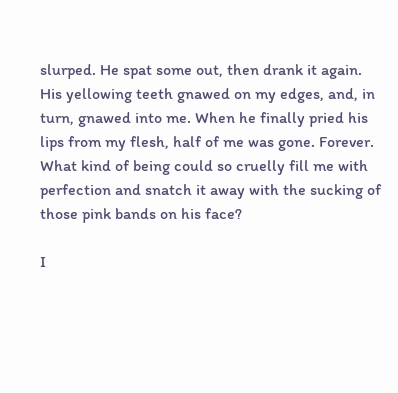slurped. He spat some out, then drank it again. His yellowing teeth gnawed on my edges, and, in turn, gnawed into me. When he finally pried his lips from my flesh, half of me was gone. Forever. What kind of being could so cruelly fill me with perfection and snatch it away with the sucking of those pink bands on his face?

I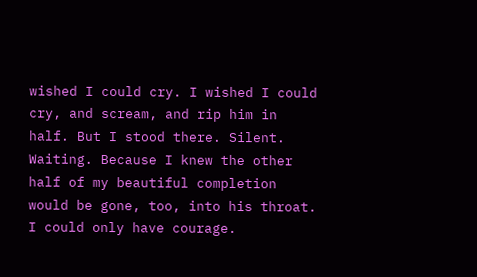wished I could cry. I wished I could cry, and scream, and rip him in half. But I stood there. Silent. Waiting. Because I knew the other half of my beautiful completion would be gone, too, into his throat. I could only have courage.